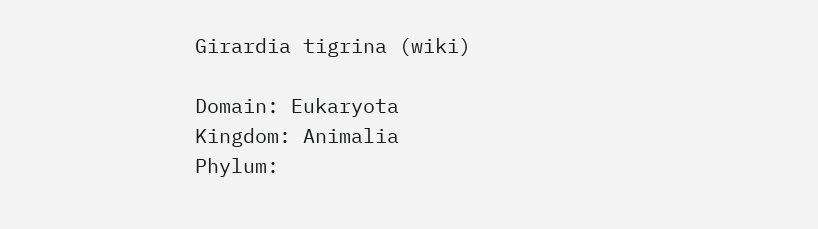Girardia tigrina (wiki)

Domain: Eukaryota
Kingdom: Animalia
Phylum: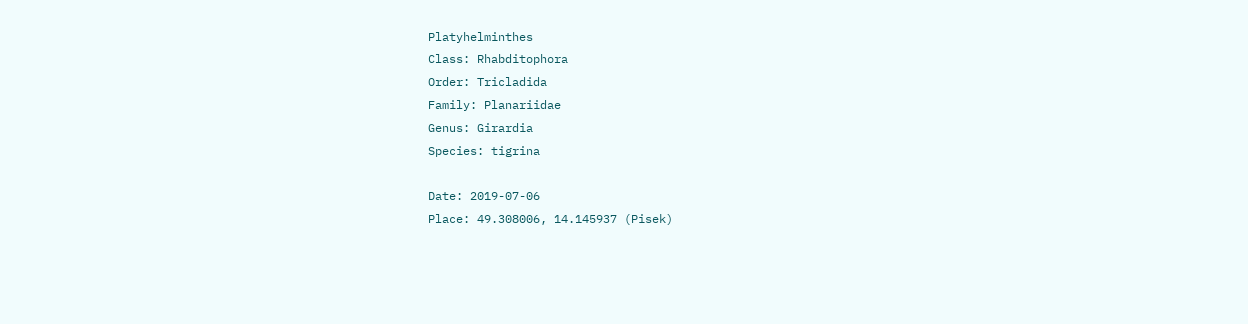Platyhelminthes
Class: Rhabditophora
Order: Tricladida
Family: Planariidae
Genus: Girardia
Species: tigrina

Date: 2019-07-06
Place: 49.308006, 14.145937 (Pisek)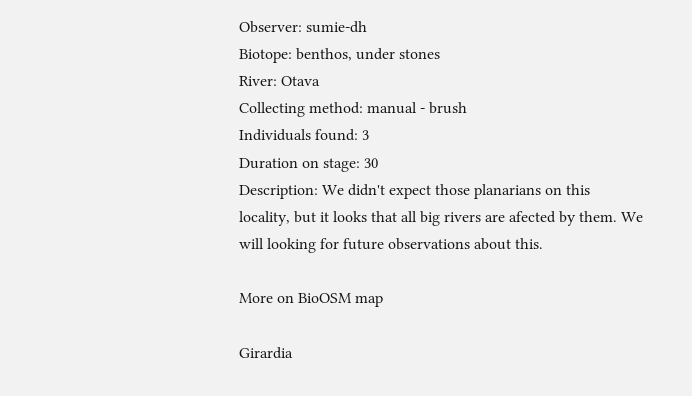Observer: sumie-dh
Biotope: benthos, under stones
River: Otava
Collecting method: manual - brush
Individuals found: 3
Duration on stage: 30
Description: We didn't expect those planarians on this locality, but it looks that all big rivers are afected by them. We will looking for future observations about this.

More on BioOSM map

Girardia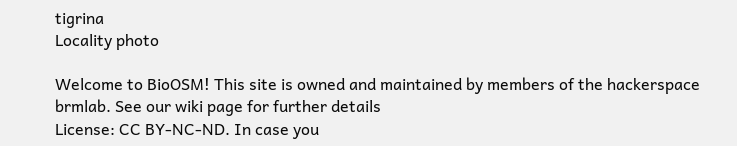tigrina
Locality photo

Welcome to BioOSM! This site is owned and maintained by members of the hackerspace brmlab. See our wiki page for further details
License: CC BY-NC-ND. In case you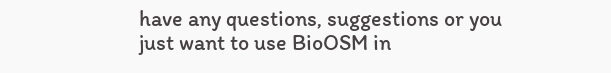have any questions, suggestions or you just want to use BioOSM in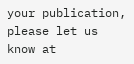your publication, please let us know at